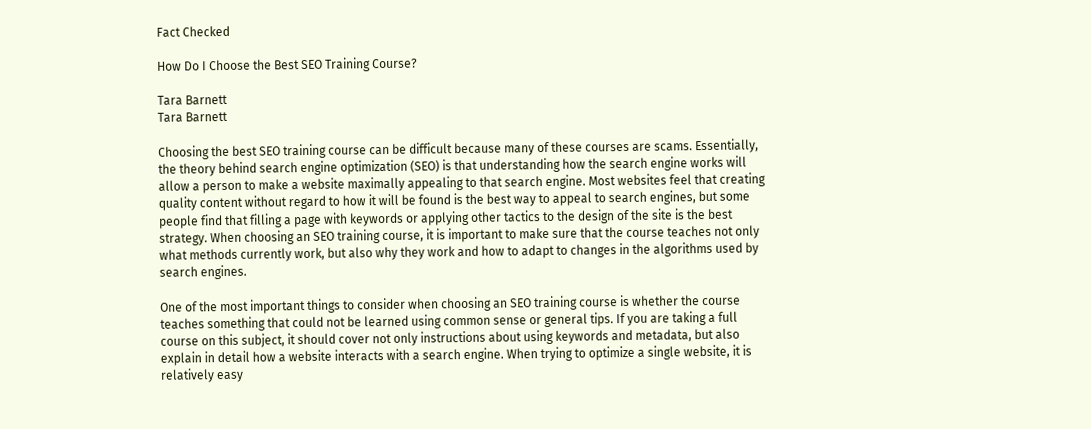Fact Checked

How Do I Choose the Best SEO Training Course?

Tara Barnett
Tara Barnett

Choosing the best SEO training course can be difficult because many of these courses are scams. Essentially, the theory behind search engine optimization (SEO) is that understanding how the search engine works will allow a person to make a website maximally appealing to that search engine. Most websites feel that creating quality content without regard to how it will be found is the best way to appeal to search engines, but some people find that filling a page with keywords or applying other tactics to the design of the site is the best strategy. When choosing an SEO training course, it is important to make sure that the course teaches not only what methods currently work, but also why they work and how to adapt to changes in the algorithms used by search engines.

One of the most important things to consider when choosing an SEO training course is whether the course teaches something that could not be learned using common sense or general tips. If you are taking a full course on this subject, it should cover not only instructions about using keywords and metadata, but also explain in detail how a website interacts with a search engine. When trying to optimize a single website, it is relatively easy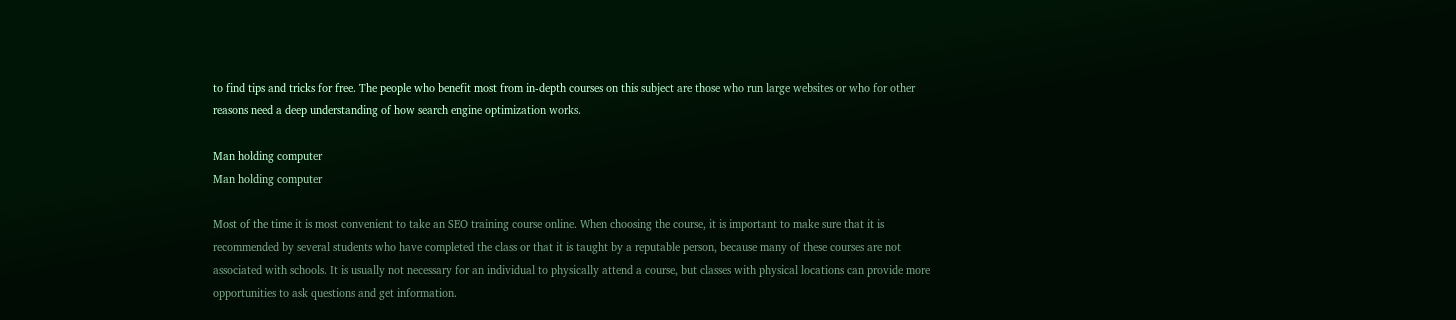to find tips and tricks for free. The people who benefit most from in-depth courses on this subject are those who run large websites or who for other reasons need a deep understanding of how search engine optimization works.

Man holding computer
Man holding computer

Most of the time it is most convenient to take an SEO training course online. When choosing the course, it is important to make sure that it is recommended by several students who have completed the class or that it is taught by a reputable person, because many of these courses are not associated with schools. It is usually not necessary for an individual to physically attend a course, but classes with physical locations can provide more opportunities to ask questions and get information.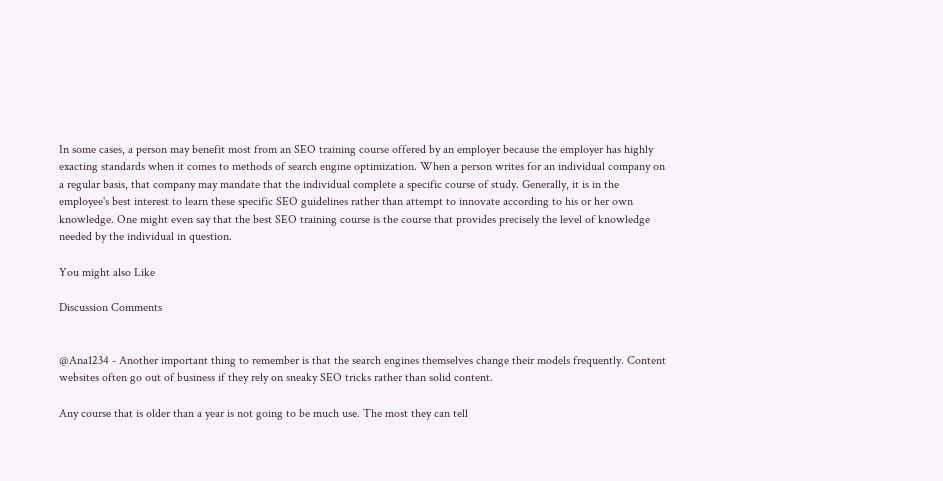In some cases, a person may benefit most from an SEO training course offered by an employer because the employer has highly exacting standards when it comes to methods of search engine optimization. When a person writes for an individual company on a regular basis, that company may mandate that the individual complete a specific course of study. Generally, it is in the employee's best interest to learn these specific SEO guidelines rather than attempt to innovate according to his or her own knowledge. One might even say that the best SEO training course is the course that provides precisely the level of knowledge needed by the individual in question.

You might also Like

Discussion Comments


@Ana1234 - Another important thing to remember is that the search engines themselves change their models frequently. Content websites often go out of business if they rely on sneaky SEO tricks rather than solid content.

Any course that is older than a year is not going to be much use. The most they can tell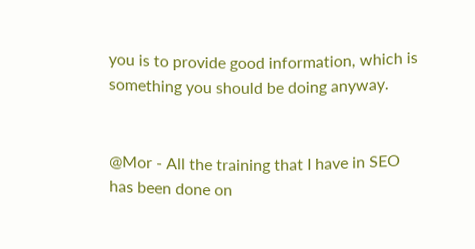you is to provide good information, which is something you should be doing anyway.


@Mor - All the training that I have in SEO has been done on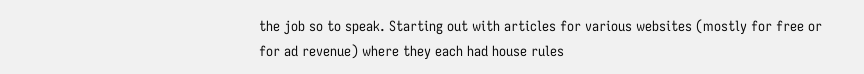the job so to speak. Starting out with articles for various websites (mostly for free or for ad revenue) where they each had house rules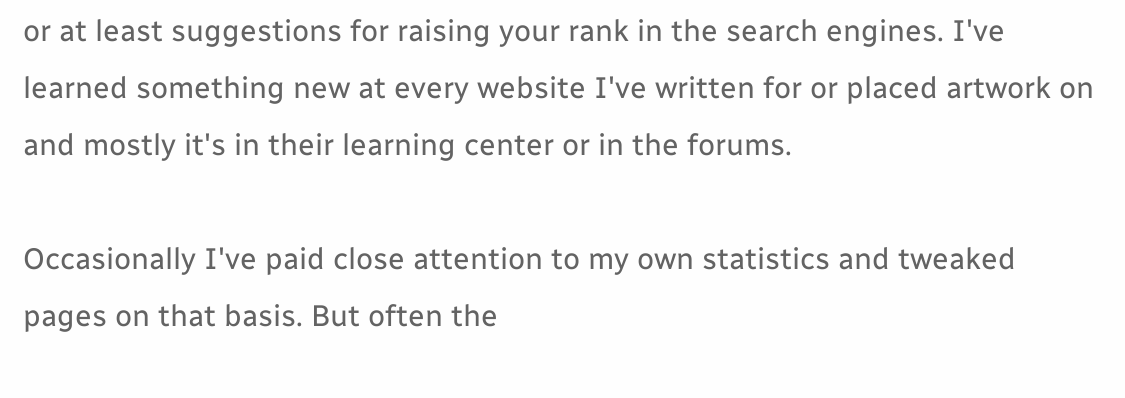or at least suggestions for raising your rank in the search engines. I've learned something new at every website I've written for or placed artwork on and mostly it's in their learning center or in the forums.

Occasionally I've paid close attention to my own statistics and tweaked pages on that basis. But often the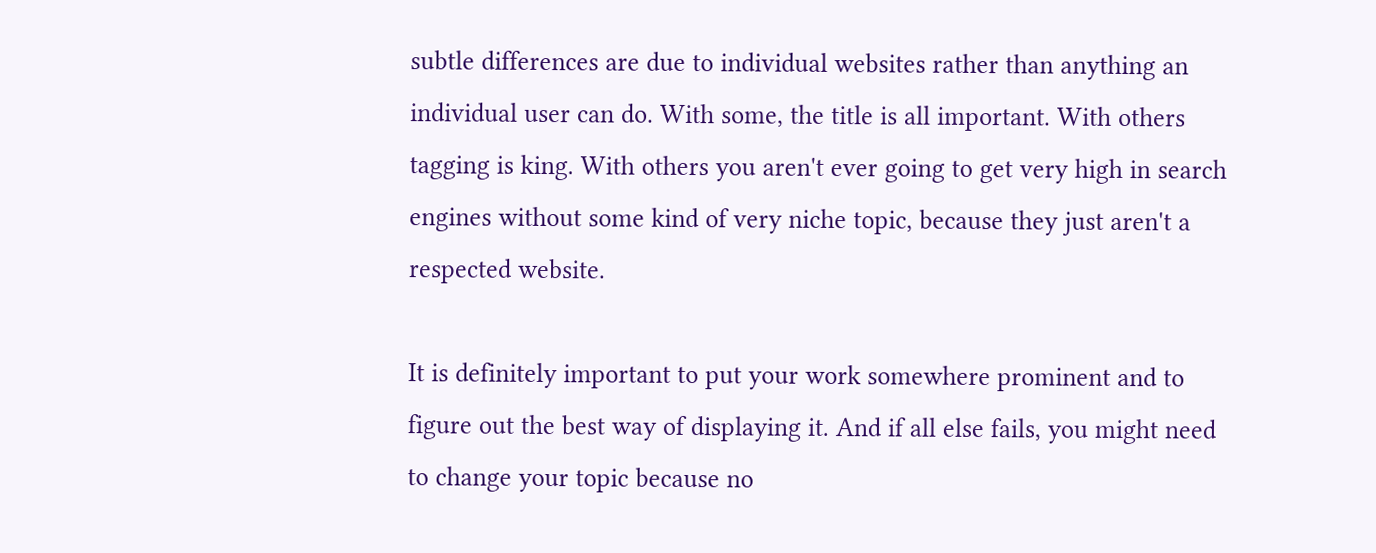subtle differences are due to individual websites rather than anything an individual user can do. With some, the title is all important. With others tagging is king. With others you aren't ever going to get very high in search engines without some kind of very niche topic, because they just aren't a respected website.

It is definitely important to put your work somewhere prominent and to figure out the best way of displaying it. And if all else fails, you might need to change your topic because no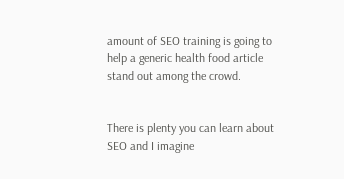amount of SEO training is going to help a generic health food article stand out among the crowd.


There is plenty you can learn about SEO and I imagine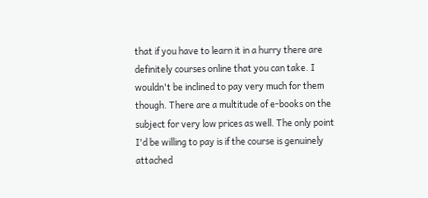that if you have to learn it in a hurry there are definitely courses online that you can take. I wouldn't be inclined to pay very much for them though. There are a multitude of e-books on the subject for very low prices as well. The only point I'd be willing to pay is if the course is genuinely attached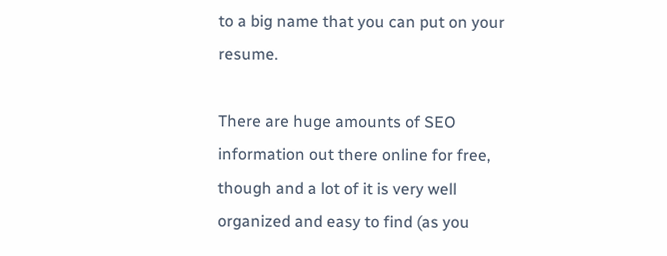to a big name that you can put on your resume.

There are huge amounts of SEO information out there online for free, though and a lot of it is very well organized and easy to find (as you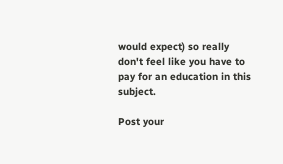would expect) so really don't feel like you have to pay for an education in this subject.

Post your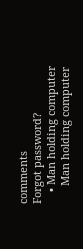comments
Forgot password?
    • Man holding computer
      Man holding computer